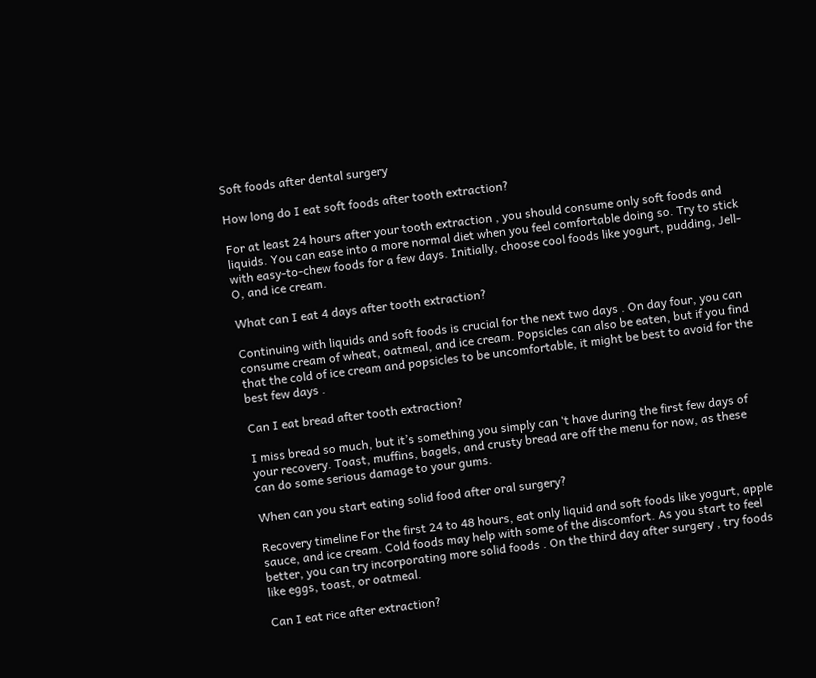Soft foods after dental surgery

How long do I eat soft foods after tooth extraction?

For at least 24 hours after your tooth extraction , you should consume only soft foods and liquids. You can ease into a more normal diet when you feel comfortable doing so. Try to stick with easy-to-chew foods for a few days. Initially, choose cool foods like yogurt, pudding, Jell-O, and ice cream.

What can I eat 4 days after tooth extraction?

Continuing with liquids and soft foods is crucial for the next two days . On day four, you can consume cream of wheat, oatmeal, and ice cream. Popsicles can also be eaten, but if you find that the cold of ice cream and popsicles to be uncomfortable, it might be best to avoid for the best few days .

Can I eat bread after tooth extraction?

I miss bread so much, but it’s something you simply can ‘t have during the first few days of your recovery. Toast, muffins, bagels, and crusty bread are off the menu for now, as these can do some serious damage to your gums.

When can you start eating solid food after oral surgery?

Recovery timeline For the first 24 to 48 hours, eat only liquid and soft foods like yogurt, apple sauce, and ice cream. Cold foods may help with some of the discomfort. As you start to feel better, you can try incorporating more solid foods . On the third day after surgery , try foods like eggs, toast, or oatmeal.

Can I eat rice after extraction?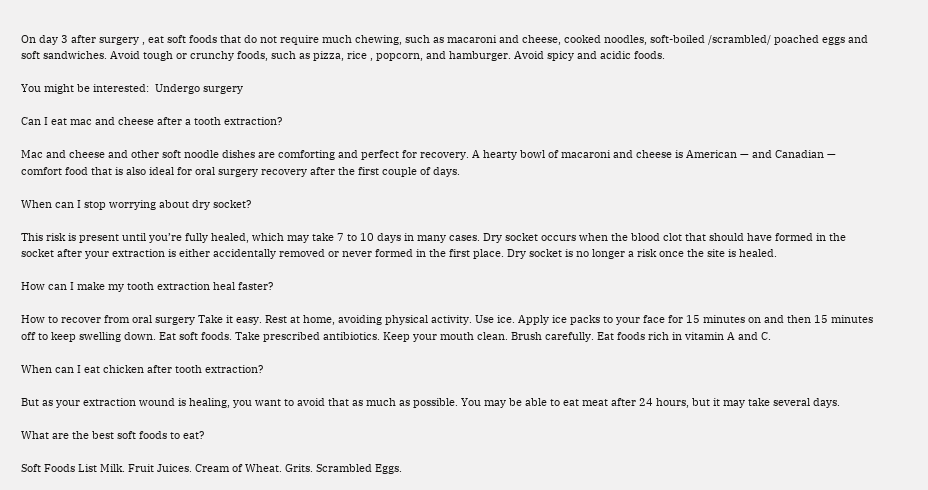On day 3 after surgery , eat soft foods that do not require much chewing, such as macaroni and cheese, cooked noodles, soft-boiled /scrambled/ poached eggs and soft sandwiches. Avoid tough or crunchy foods, such as pizza, rice , popcorn, and hamburger. Avoid spicy and acidic foods.

You might be interested:  Undergo surgery

Can I eat mac and cheese after a tooth extraction?

Mac and cheese and other soft noodle dishes are comforting and perfect for recovery. A hearty bowl of macaroni and cheese is American — and Canadian — comfort food that is also ideal for oral surgery recovery after the first couple of days.

When can I stop worrying about dry socket?

This risk is present until you’re fully healed, which may take 7 to 10 days in many cases. Dry socket occurs when the blood clot that should have formed in the socket after your extraction is either accidentally removed or never formed in the first place. Dry socket is no longer a risk once the site is healed.

How can I make my tooth extraction heal faster?

How to recover from oral surgery Take it easy. Rest at home, avoiding physical activity. Use ice. Apply ice packs to your face for 15 minutes on and then 15 minutes off to keep swelling down. Eat soft foods. Take prescribed antibiotics. Keep your mouth clean. Brush carefully. Eat foods rich in vitamin A and C.

When can I eat chicken after tooth extraction?

But as your extraction wound is healing, you want to avoid that as much as possible. You may be able to eat meat after 24 hours, but it may take several days.

What are the best soft foods to eat?

Soft Foods List Milk. Fruit Juices. Cream of Wheat. Grits. Scrambled Eggs.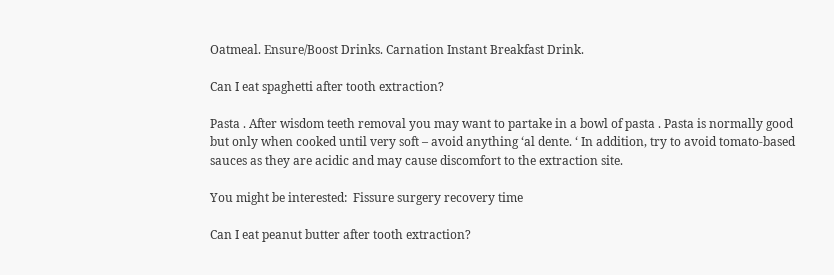Oatmeal. Ensure/Boost Drinks. Carnation Instant Breakfast Drink.

Can I eat spaghetti after tooth extraction?

Pasta . After wisdom teeth removal you may want to partake in a bowl of pasta . Pasta is normally good but only when cooked until very soft – avoid anything ‘al dente. ‘ In addition, try to avoid tomato-based sauces as they are acidic and may cause discomfort to the extraction site.

You might be interested:  Fissure surgery recovery time

Can I eat peanut butter after tooth extraction?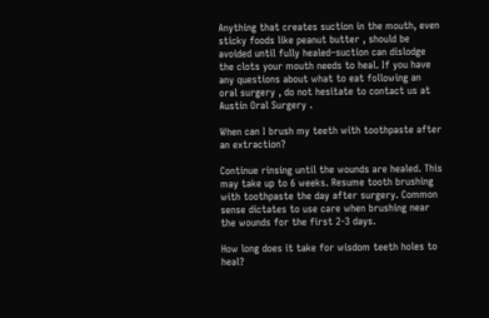Anything that creates suction in the mouth, even sticky foods like peanut butter , should be avoided until fully healed–suction can dislodge the clots your mouth needs to heal. If you have any questions about what to eat following an oral surgery , do not hesitate to contact us at Austin Oral Surgery .

When can I brush my teeth with toothpaste after an extraction?

Continue rinsing until the wounds are healed. This may take up to 6 weeks. Resume tooth brushing with toothpaste the day after surgery. Common sense dictates to use care when brushing near the wounds for the first 2-3 days.

How long does it take for wisdom teeth holes to heal?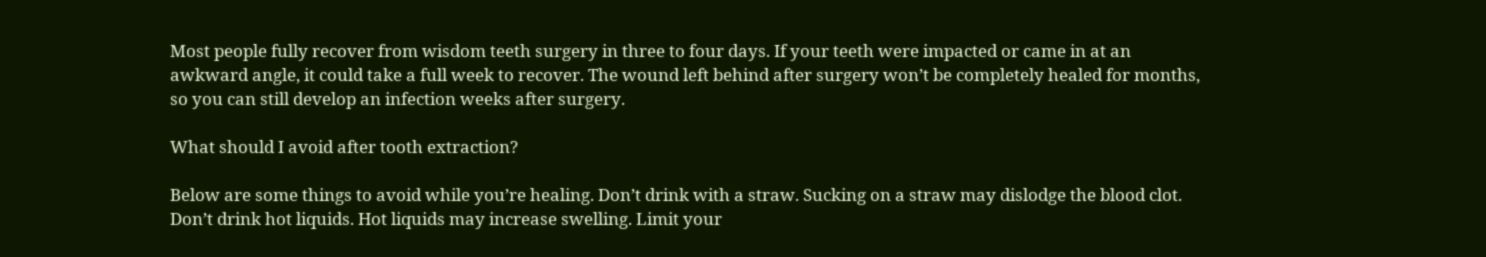Most people fully recover from wisdom teeth surgery in three to four days. If your teeth were impacted or came in at an awkward angle, it could take a full week to recover. The wound left behind after surgery won’t be completely healed for months, so you can still develop an infection weeks after surgery.

What should I avoid after tooth extraction?

Below are some things to avoid while you’re healing. Don’t drink with a straw. Sucking on a straw may dislodge the blood clot. Don’t drink hot liquids. Hot liquids may increase swelling. Limit your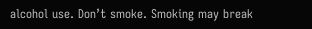alcohol use. Don’t smoke. Smoking may break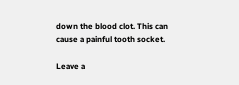down the blood clot. This can cause a painful tooth socket.

Leave a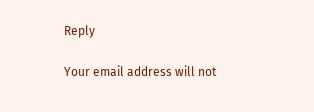Reply

Your email address will not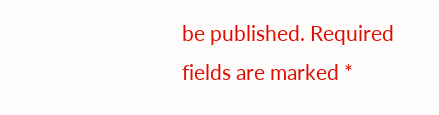be published. Required fields are marked *